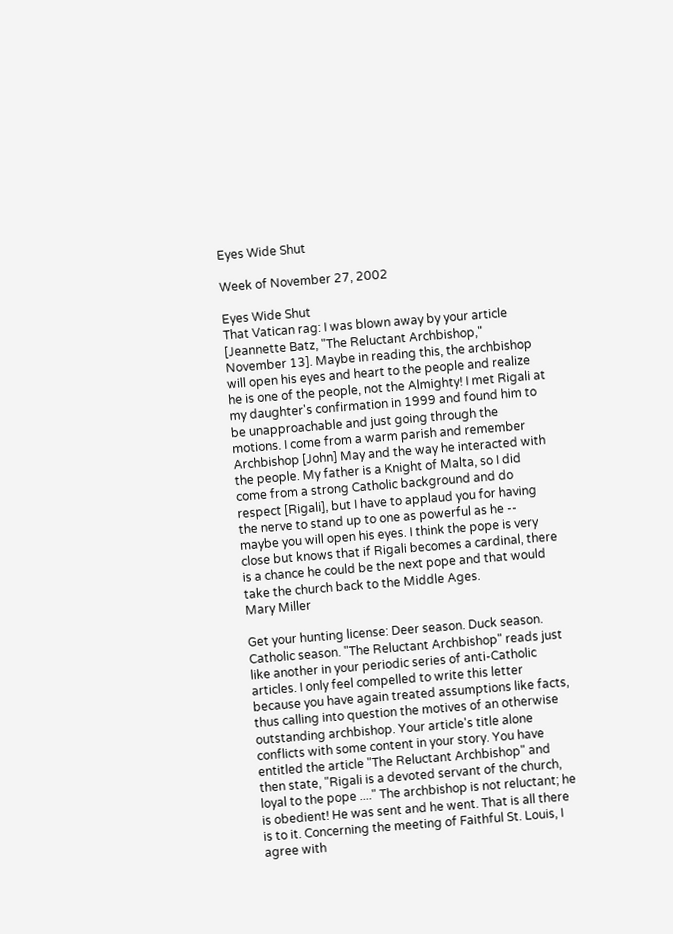Eyes Wide Shut

Week of November 27, 2002

Eyes Wide Shut
That Vatican rag: I was blown away by your article [Jeannette Batz, "The Reluctant Archbishop," November 13]. Maybe in reading this, the archbishop will open his eyes and heart to the people and realize he is one of the people, not the Almighty! I met Rigali at my daughter's confirmation in 1999 and found him to be unapproachable and just going through the motions. I come from a warm parish and remember Archbishop [John] May and the way he interacted with the people. My father is a Knight of Malta, so I did come from a strong Catholic background and do respect [Rigali], but I have to applaud you for having the nerve to stand up to one as powerful as he -- maybe you will open his eyes. I think the pope is very close but knows that if Rigali becomes a cardinal, there is a chance he could be the next pope and that would take the church back to the Middle Ages.
Mary Miller

Get your hunting license: Deer season. Duck season. Catholic season. "The Reluctant Archbishop" reads just like another in your periodic series of anti-Catholic articles. I only feel compelled to write this letter because you have again treated assumptions like facts, thus calling into question the motives of an otherwise outstanding archbishop. Your article's title alone conflicts with some content in your story. You have entitled the article "The Reluctant Archbishop" and then state, "Rigali is a devoted servant of the church, loyal to the pope ...." The archbishop is not reluctant; he is obedient! He was sent and he went. That is all there is to it. Concerning the meeting of Faithful St. Louis, I agree with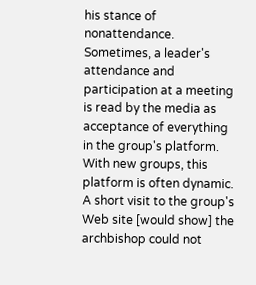his stance of nonattendance. Sometimes, a leader's attendance and participation at a meeting is read by the media as acceptance of everything in the group's platform. With new groups, this platform is often dynamic. A short visit to the group's Web site [would show] the archbishop could not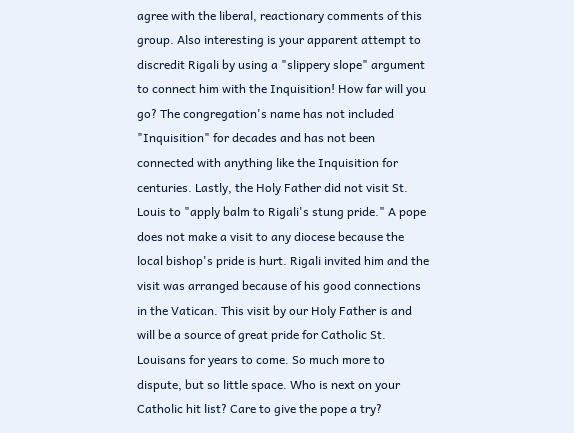agree with the liberal, reactionary comments of this group. Also interesting is your apparent attempt to discredit Rigali by using a "slippery slope" argument to connect him with the Inquisition! How far will you go? The congregation's name has not included "Inquisition" for decades and has not been connected with anything like the Inquisition for centuries. Lastly, the Holy Father did not visit St. Louis to "apply balm to Rigali's stung pride." A pope does not make a visit to any diocese because the local bishop's pride is hurt. Rigali invited him and the visit was arranged because of his good connections in the Vatican. This visit by our Holy Father is and will be a source of great pride for Catholic St. Louisans for years to come. So much more to dispute, but so little space. Who is next on your Catholic hit list? Care to give the pope a try?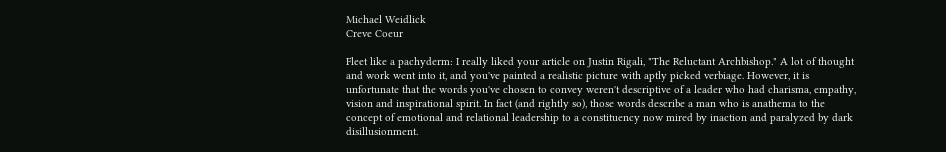Michael Weidlick
Creve Coeur

Fleet like a pachyderm: I really liked your article on Justin Rigali, "The Reluctant Archbishop." A lot of thought and work went into it, and you've painted a realistic picture with aptly picked verbiage. However, it is unfortunate that the words you've chosen to convey weren't descriptive of a leader who had charisma, empathy, vision and inspirational spirit. In fact (and rightly so), those words describe a man who is anathema to the concept of emotional and relational leadership to a constituency now mired by inaction and paralyzed by dark disillusionment.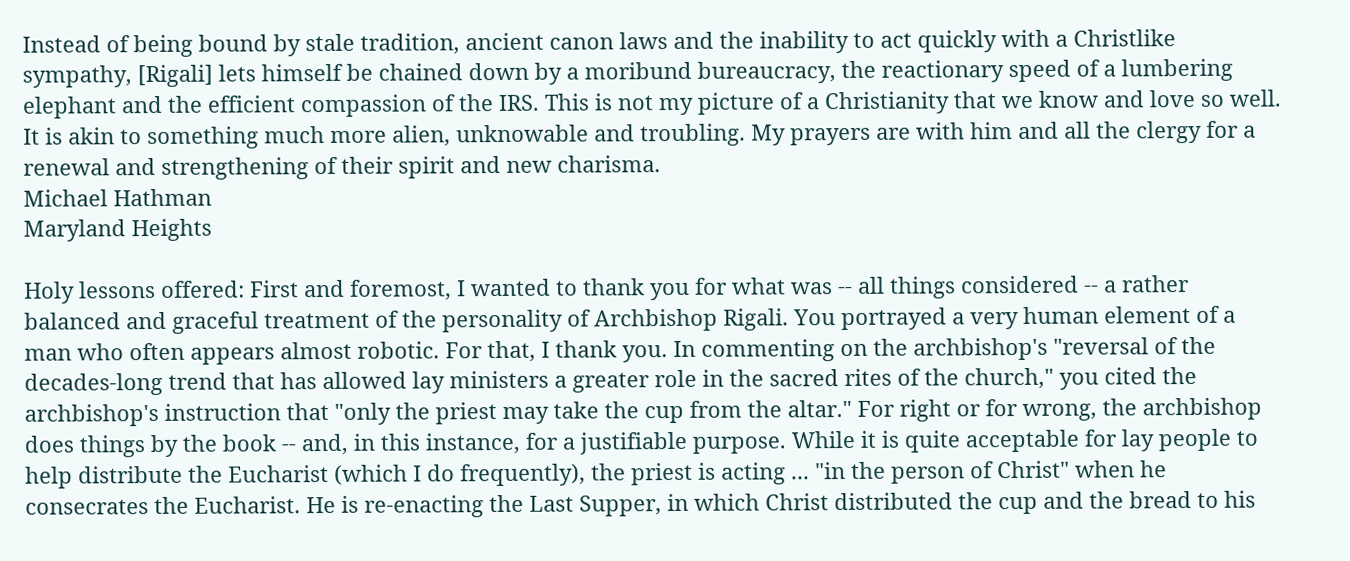Instead of being bound by stale tradition, ancient canon laws and the inability to act quickly with a Christlike sympathy, [Rigali] lets himself be chained down by a moribund bureaucracy, the reactionary speed of a lumbering elephant and the efficient compassion of the IRS. This is not my picture of a Christianity that we know and love so well. It is akin to something much more alien, unknowable and troubling. My prayers are with him and all the clergy for a renewal and strengthening of their spirit and new charisma.
Michael Hathman
Maryland Heights

Holy lessons offered: First and foremost, I wanted to thank you for what was -- all things considered -- a rather balanced and graceful treatment of the personality of Archbishop Rigali. You portrayed a very human element of a man who often appears almost robotic. For that, I thank you. In commenting on the archbishop's "reversal of the decades-long trend that has allowed lay ministers a greater role in the sacred rites of the church," you cited the archbishop's instruction that "only the priest may take the cup from the altar." For right or for wrong, the archbishop does things by the book -- and, in this instance, for a justifiable purpose. While it is quite acceptable for lay people to help distribute the Eucharist (which I do frequently), the priest is acting ... "in the person of Christ" when he consecrates the Eucharist. He is re-enacting the Last Supper, in which Christ distributed the cup and the bread to his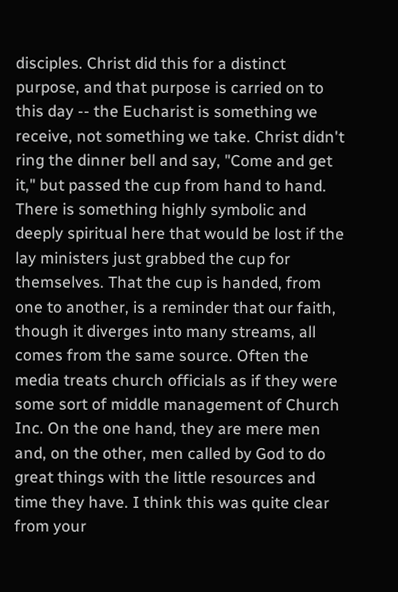disciples. Christ did this for a distinct purpose, and that purpose is carried on to this day -- the Eucharist is something we receive, not something we take. Christ didn't ring the dinner bell and say, "Come and get it," but passed the cup from hand to hand. There is something highly symbolic and deeply spiritual here that would be lost if the lay ministers just grabbed the cup for themselves. That the cup is handed, from one to another, is a reminder that our faith, though it diverges into many streams, all comes from the same source. Often the media treats church officials as if they were some sort of middle management of Church Inc. On the one hand, they are mere men and, on the other, men called by God to do great things with the little resources and time they have. I think this was quite clear from your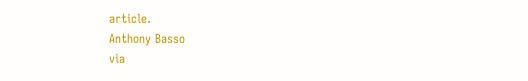article.
Anthony Basso
via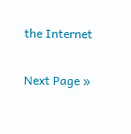the Internet

Next Page »